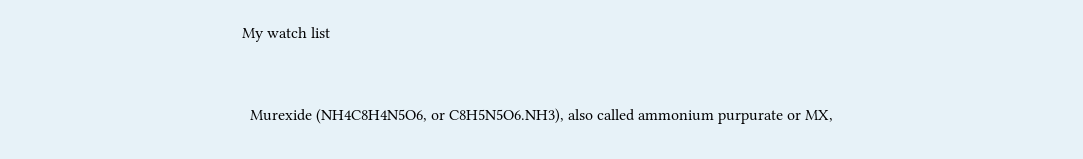My watch list


  Murexide (NH4C8H4N5O6, or C8H5N5O6.NH3), also called ammonium purpurate or MX,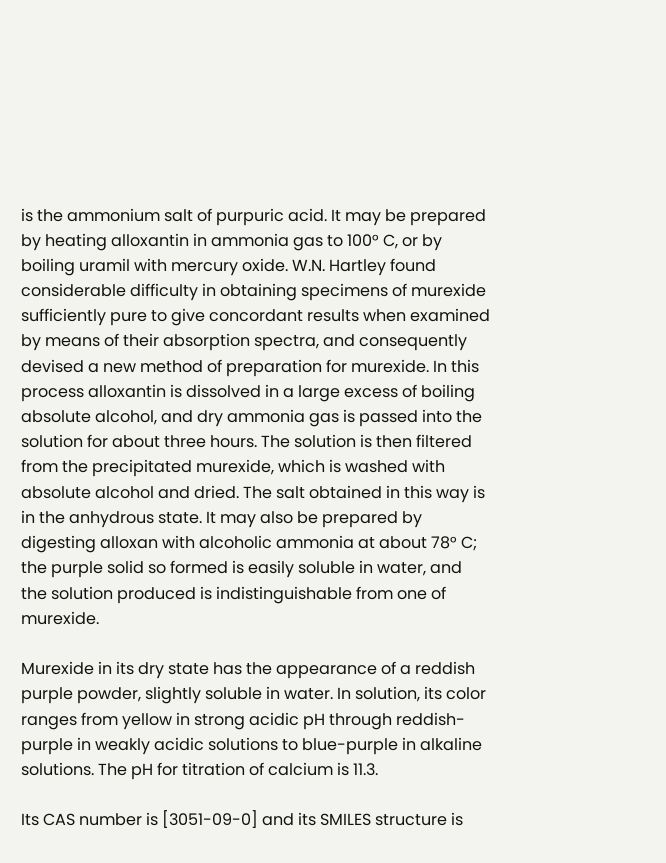is the ammonium salt of purpuric acid. It may be prepared by heating alloxantin in ammonia gas to 100° C, or by boiling uramil with mercury oxide. W.N. Hartley found considerable difficulty in obtaining specimens of murexide sufficiently pure to give concordant results when examined by means of their absorption spectra, and consequently devised a new method of preparation for murexide. In this process alloxantin is dissolved in a large excess of boiling absolute alcohol, and dry ammonia gas is passed into the solution for about three hours. The solution is then filtered from the precipitated murexide, which is washed with absolute alcohol and dried. The salt obtained in this way is in the anhydrous state. It may also be prepared by digesting alloxan with alcoholic ammonia at about 78° C; the purple solid so formed is easily soluble in water, and the solution produced is indistinguishable from one of murexide.

Murexide in its dry state has the appearance of a reddish purple powder, slightly soluble in water. In solution, its color ranges from yellow in strong acidic pH through reddish-purple in weakly acidic solutions to blue-purple in alkaline solutions. The pH for titration of calcium is 11.3.

Its CAS number is [3051-09-0] and its SMILES structure is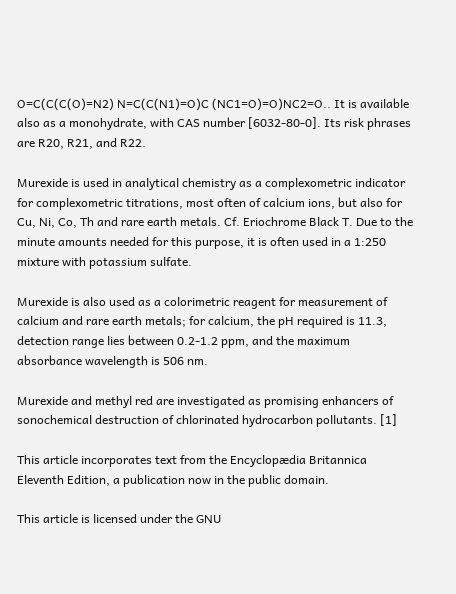O=C(C(C(O)=N2) N=C(C(N1)=O)C (NC1=O)=O)NC2=O.. It is available also as a monohydrate, with CAS number [6032-80-0]. Its risk phrases are R20, R21, and R22.

Murexide is used in analytical chemistry as a complexometric indicator for complexometric titrations, most often of calcium ions, but also for Cu, Ni, Co, Th and rare earth metals. Cf. Eriochrome Black T. Due to the minute amounts needed for this purpose, it is often used in a 1:250 mixture with potassium sulfate.

Murexide is also used as a colorimetric reagent for measurement of calcium and rare earth metals; for calcium, the pH required is 11.3, detection range lies between 0.2-1.2 ppm, and the maximum absorbance wavelength is 506 nm.

Murexide and methyl red are investigated as promising enhancers of sonochemical destruction of chlorinated hydrocarbon pollutants. [1]

This article incorporates text from the Encyclopædia Britannica Eleventh Edition, a publication now in the public domain.

This article is licensed under the GNU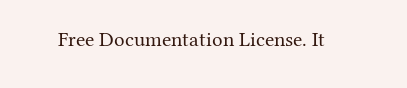Free Documentation License. It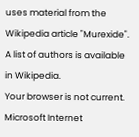uses material from the Wikipedia article "Murexide". A list of authors is available in Wikipedia.
Your browser is not current. Microsoft Internet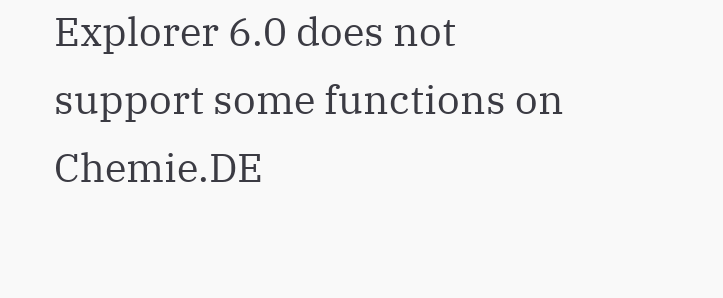Explorer 6.0 does not support some functions on Chemie.DE